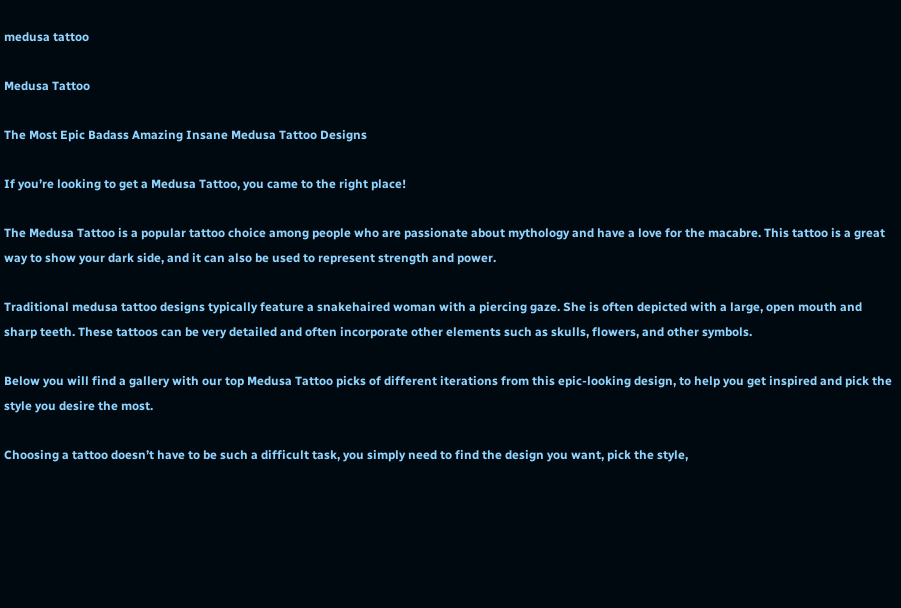medusa tattoo

Medusa Tattoo

The Most Epic Badass Amazing Insane Medusa Tattoo Designs

If you’re looking to get a Medusa Tattoo, you came to the right place!

The Medusa Tattoo is a popular tattoo choice among people who are passionate about mythology and have a love for the macabre. This tattoo is a great way to show your dark side, and it can also be used to represent strength and power.

Traditional medusa tattoo designs typically feature a snakehaired woman with a piercing gaze. She is often depicted with a large, open mouth and sharp teeth. These tattoos can be very detailed and often incorporate other elements such as skulls, flowers, and other symbols.

Below you will find a gallery with our top Medusa Tattoo picks of different iterations from this epic-looking design, to help you get inspired and pick the style you desire the most.

Choosing a tattoo doesn’t have to be such a difficult task, you simply need to find the design you want, pick the style,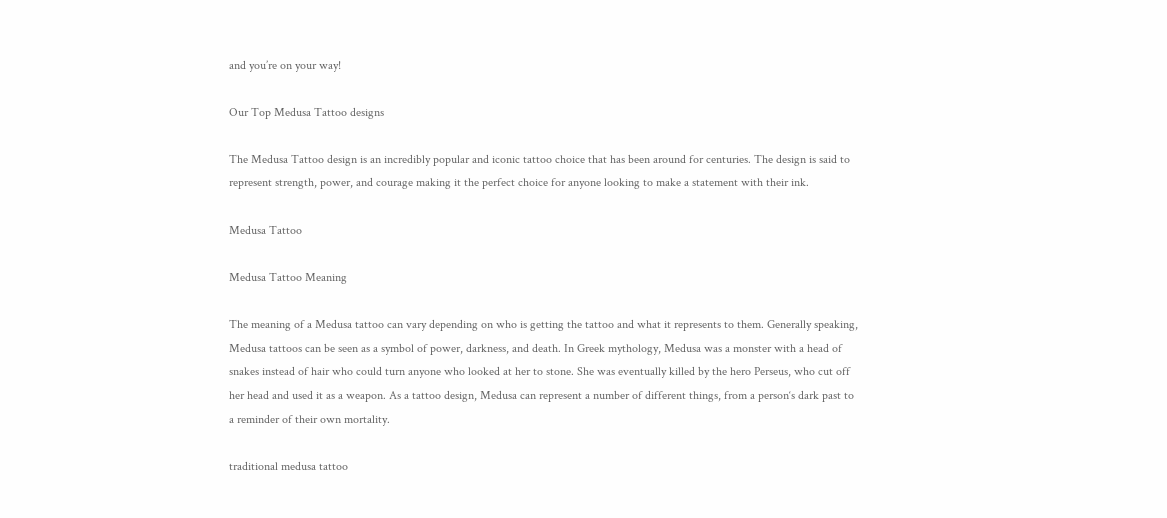and you’re on your way!

Our Top Medusa Tattoo designs

The Medusa Tattoo design is an incredibly popular and iconic tattoo choice that has been around for centuries. The design is said to represent strength, power, and courage making it the perfect choice for anyone looking to make a statement with their ink.

Medusa Tattoo

Medusa Tattoo Meaning

The meaning of a Medusa tattoo can vary depending on who is getting the tattoo and what it represents to them. Generally speaking, Medusa tattoos can be seen as a symbol of power, darkness, and death. In Greek mythology, Medusa was a monster with a head of snakes instead of hair who could turn anyone who looked at her to stone. She was eventually killed by the hero Perseus, who cut off her head and used it as a weapon. As a tattoo design, Medusa can represent a number of different things, from a person‘s dark past to a reminder of their own mortality.

traditional medusa tattoo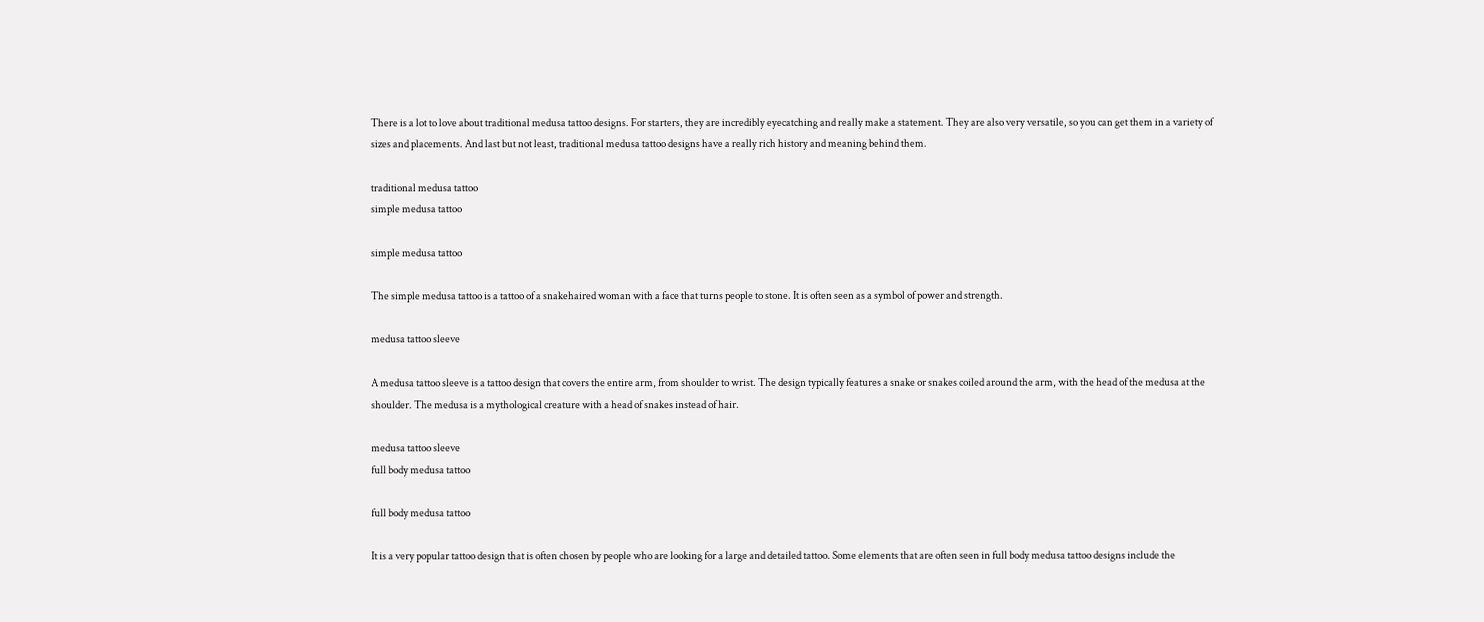There is a lot to love about traditional medusa tattoo designs. For starters, they are incredibly eyecatching and really make a statement. They are also very versatile, so you can get them in a variety of sizes and placements. And last but not least, traditional medusa tattoo designs have a really rich history and meaning behind them.

traditional medusa tattoo
simple medusa tattoo

simple medusa tattoo

The simple medusa tattoo is a tattoo of a snakehaired woman with a face that turns people to stone. It is often seen as a symbol of power and strength.

medusa tattoo sleeve

A medusa tattoo sleeve is a tattoo design that covers the entire arm, from shoulder to wrist. The design typically features a snake or snakes coiled around the arm, with the head of the medusa at the shoulder. The medusa is a mythological creature with a head of snakes instead of hair.

medusa tattoo sleeve
full body medusa tattoo

full body medusa tattoo

It is a very popular tattoo design that is often chosen by people who are looking for a large and detailed tattoo. Some elements that are often seen in full body medusa tattoo designs include the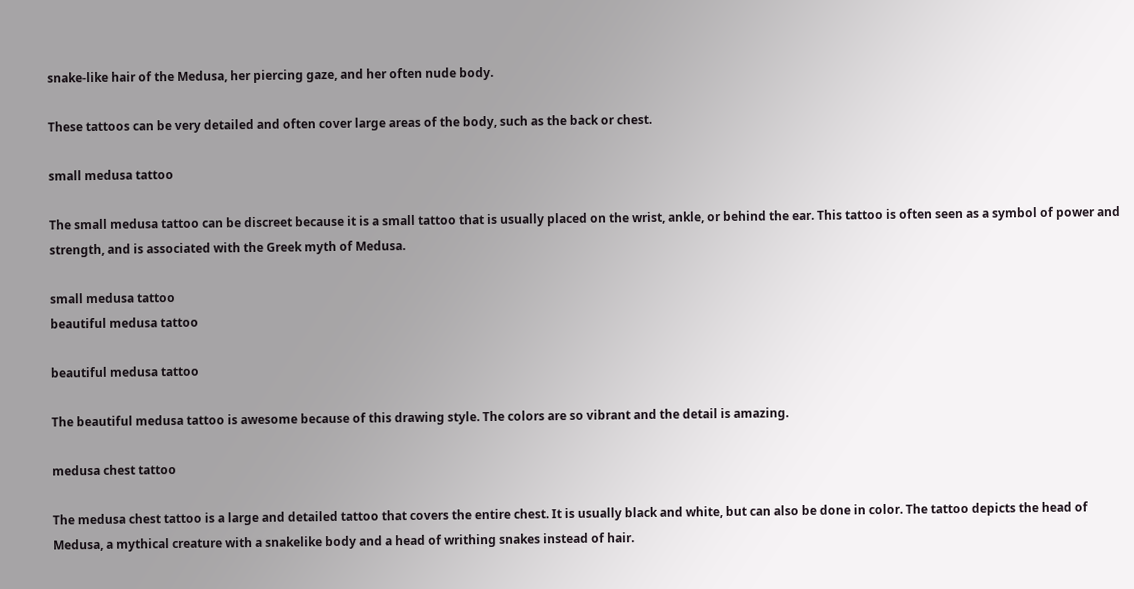snake-like hair of the Medusa, her piercing gaze, and her often nude body.

These tattoos can be very detailed and often cover large areas of the body, such as the back or chest.

small medusa tattoo

The small medusa tattoo can be discreet because it is a small tattoo that is usually placed on the wrist, ankle, or behind the ear. This tattoo is often seen as a symbol of power and strength, and is associated with the Greek myth of Medusa.

small medusa tattoo
beautiful medusa tattoo

beautiful medusa tattoo

The beautiful medusa tattoo is awesome because of this drawing style. The colors are so vibrant and the detail is amazing.

medusa chest tattoo

The medusa chest tattoo is a large and detailed tattoo that covers the entire chest. It is usually black and white, but can also be done in color. The tattoo depicts the head of Medusa, a mythical creature with a snakelike body and a head of writhing snakes instead of hair.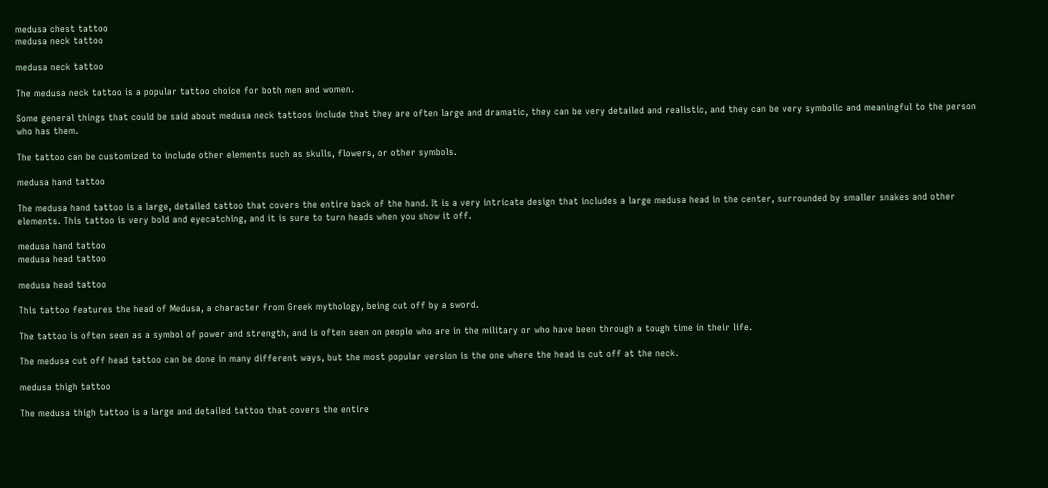medusa chest tattoo
medusa neck tattoo

medusa neck tattoo

The medusa neck tattoo is a popular tattoo choice for both men and women.

Some general things that could be said about medusa neck tattoos include that they are often large and dramatic, they can be very detailed and realistic, and they can be very symbolic and meaningful to the person who has them.

The tattoo can be customized to include other elements such as skulls, flowers, or other symbols.

medusa hand tattoo

The medusa hand tattoo is a large, detailed tattoo that covers the entire back of the hand. It is a very intricate design that includes a large medusa head in the center, surrounded by smaller snakes and other elements. This tattoo is very bold and eyecatching, and it is sure to turn heads when you show it off.

medusa hand tattoo
medusa head tattoo

medusa head tattoo

This tattoo features the head of Medusa, a character from Greek mythology, being cut off by a sword.

The tattoo is often seen as a symbol of power and strength, and is often seen on people who are in the military or who have been through a tough time in their life.

The medusa cut off head tattoo can be done in many different ways, but the most popular version is the one where the head is cut off at the neck.

medusa thigh tattoo

The medusa thigh tattoo is a large and detailed tattoo that covers the entire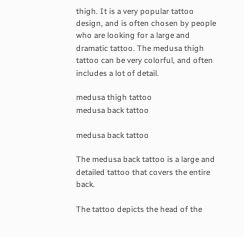thigh. It is a very popular tattoo design, and is often chosen by people who are looking for a large and dramatic tattoo. The medusa thigh tattoo can be very colorful, and often includes a lot of detail.

medusa thigh tattoo
medusa back tattoo

medusa back tattoo

The medusa back tattoo is a large and detailed tattoo that covers the entire back.

The tattoo depicts the head of the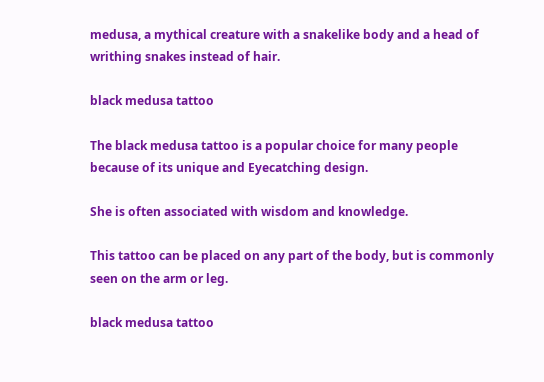medusa, a mythical creature with a snakelike body and a head of writhing snakes instead of hair.

black medusa tattoo

The black medusa tattoo is a popular choice for many people because of its unique and Eyecatching design.

She is often associated with wisdom and knowledge.

This tattoo can be placed on any part of the body, but is commonly seen on the arm or leg.

black medusa tattoo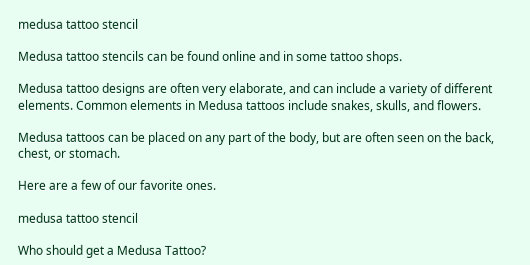medusa tattoo stencil

Medusa tattoo stencils can be found online and in some tattoo shops.

Medusa tattoo designs are often very elaborate, and can include a variety of different elements. Common elements in Medusa tattoos include snakes, skulls, and flowers.

Medusa tattoos can be placed on any part of the body, but are often seen on the back, chest, or stomach.

Here are a few of our favorite ones.

medusa tattoo stencil

Who should get a Medusa Tattoo?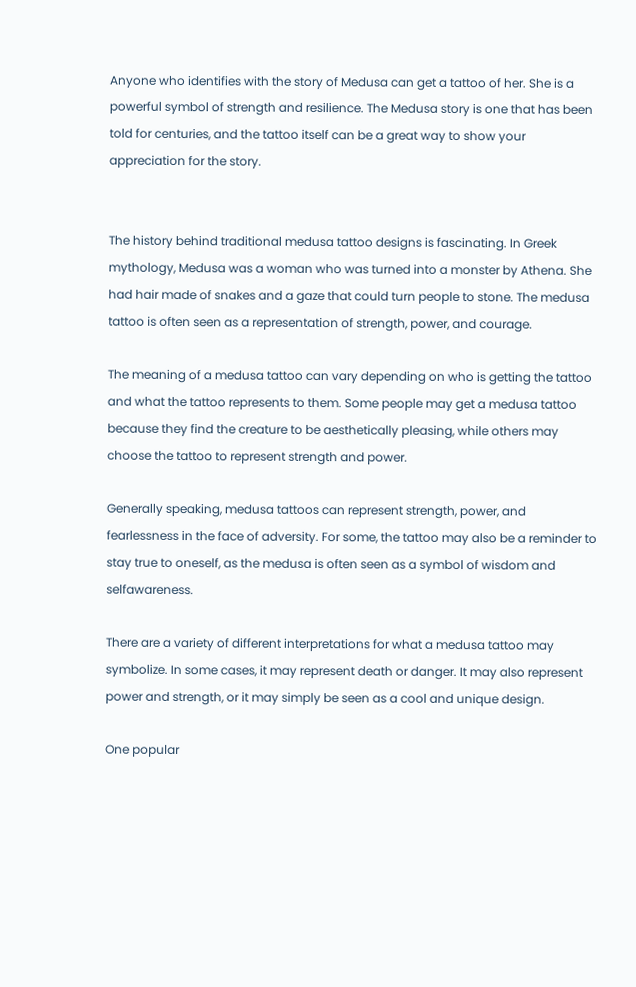Anyone who identifies with the story of Medusa can get a tattoo of her. She is a powerful symbol of strength and resilience. The Medusa story is one that has been told for centuries, and the tattoo itself can be a great way to show your appreciation for the story.


The history behind traditional medusa tattoo designs is fascinating. In Greek mythology, Medusa was a woman who was turned into a monster by Athena. She had hair made of snakes and a gaze that could turn people to stone. The medusa tattoo is often seen as a representation of strength, power, and courage.

The meaning of a medusa tattoo can vary depending on who is getting the tattoo and what the tattoo represents to them. Some people may get a medusa tattoo because they find the creature to be aesthetically pleasing, while others may choose the tattoo to represent strength and power.

Generally speaking, medusa tattoos can represent strength, power, and fearlessness in the face of adversity. For some, the tattoo may also be a reminder to stay true to oneself, as the medusa is often seen as a symbol of wisdom and selfawareness.

There are a variety of different interpretations for what a medusa tattoo may symbolize. In some cases, it may represent death or danger. It may also represent power and strength, or it may simply be seen as a cool and unique design.

One popular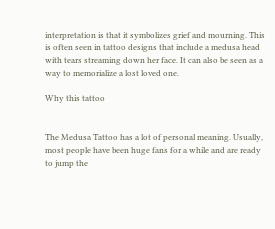interpretation is that it symbolizes grief and mourning. This is often seen in tattoo designs that include a medusa head with tears streaming down her face. It can also be seen as a way to memorialize a lost loved one.

Why this tattoo


The Medusa Tattoo has a lot of personal meaning. Usually, most people have been huge fans for a while and are ready to jump the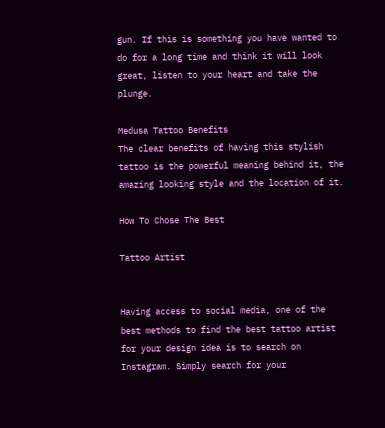gun. If this is something you have wanted to do for a long time and think it will look great, listen to your heart and take the plunge.

Medusa Tattoo Benefits
The clear benefits of having this stylish tattoo is the powerful meaning behind it, the amazing looking style and the location of it.

How To Chose The Best

Tattoo Artist


Having access to social media, one of the best methods to find the best tattoo artist for your design idea is to search on Instagram. Simply search for your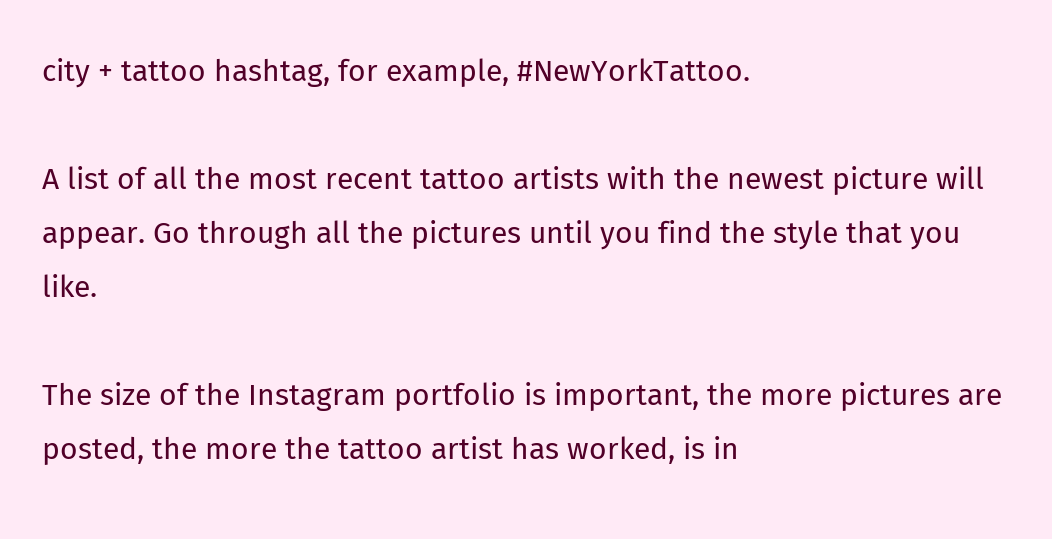city + tattoo hashtag, for example, #NewYorkTattoo.

A list of all the most recent tattoo artists with the newest picture will appear. Go through all the pictures until you find the style that you like.

The size of the Instagram portfolio is important, the more pictures are posted, the more the tattoo artist has worked, is in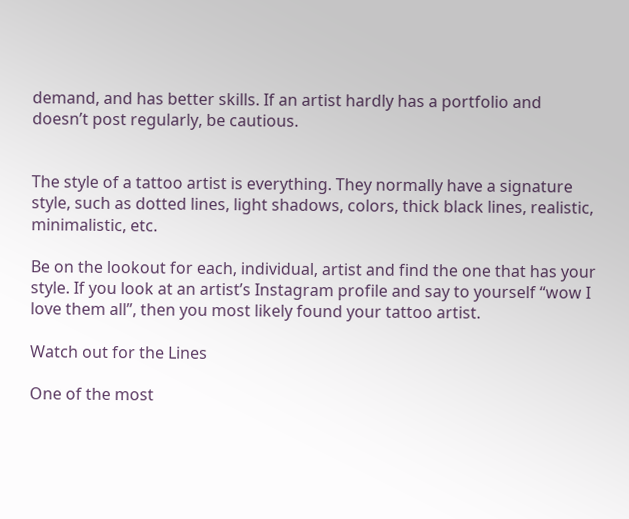demand, and has better skills. If an artist hardly has a portfolio and doesn’t post regularly, be cautious.


The style of a tattoo artist is everything. They normally have a signature style, such as dotted lines, light shadows, colors, thick black lines, realistic, minimalistic, etc.

Be on the lookout for each, individual, artist and find the one that has your style. If you look at an artist’s Instagram profile and say to yourself “wow I love them all”, then you most likely found your tattoo artist.

Watch out for the Lines

One of the most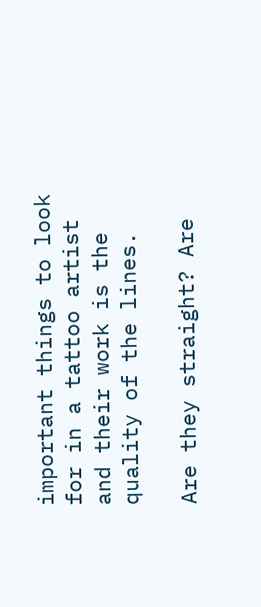important things to look for in a tattoo artist and their work is the quality of the lines.

Are they straight? Are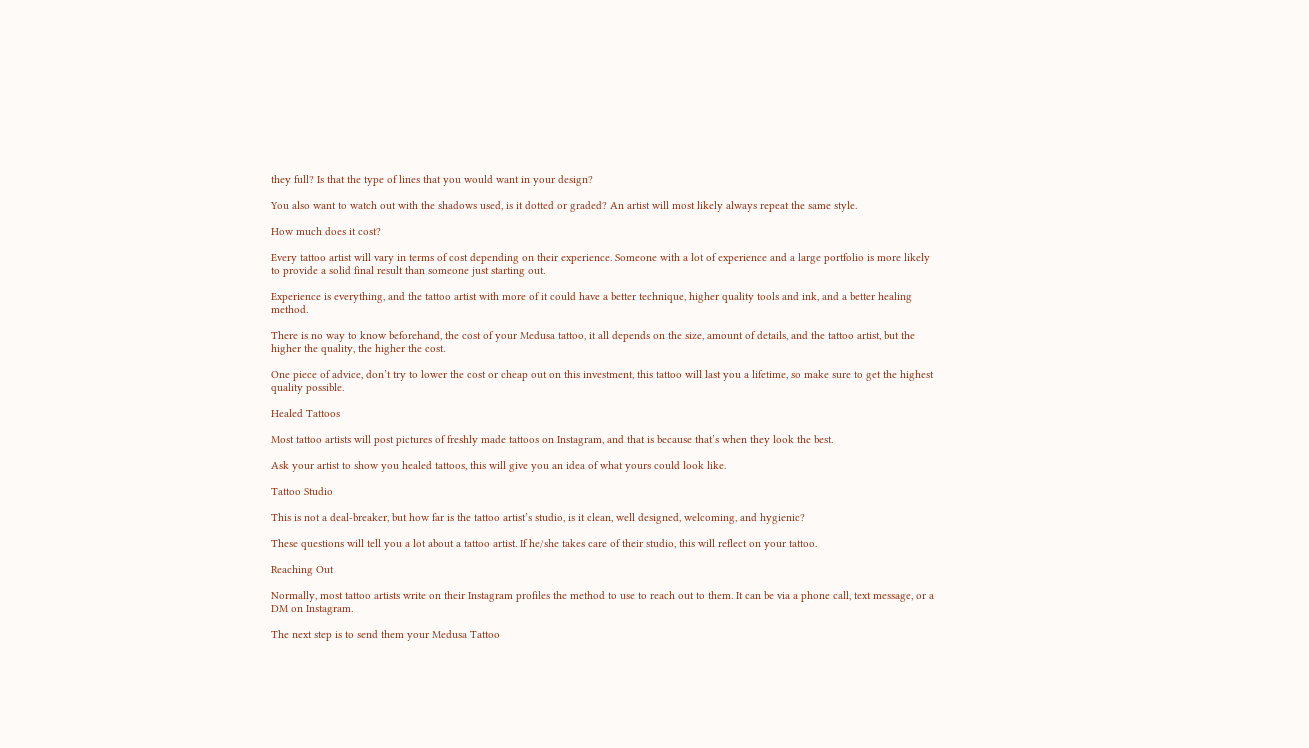they full? Is that the type of lines that you would want in your design?

You also want to watch out with the shadows used, is it dotted or graded? An artist will most likely always repeat the same style.

How much does it cost?

Every tattoo artist will vary in terms of cost depending on their experience. Someone with a lot of experience and a large portfolio is more likely to provide a solid final result than someone just starting out.

Experience is everything, and the tattoo artist with more of it could have a better technique, higher quality tools and ink, and a better healing method.

There is no way to know beforehand, the cost of your Medusa tattoo, it all depends on the size, amount of details, and the tattoo artist, but the higher the quality, the higher the cost.

One piece of advice, don’t try to lower the cost or cheap out on this investment, this tattoo will last you a lifetime, so make sure to get the highest quality possible.

Healed Tattoos

Most tattoo artists will post pictures of freshly made tattoos on Instagram, and that is because that’s when they look the best.

Ask your artist to show you healed tattoos, this will give you an idea of what yours could look like.

Tattoo Studio

This is not a deal-breaker, but how far is the tattoo artist’s studio, is it clean, well designed, welcoming, and hygienic?

These questions will tell you a lot about a tattoo artist. If he/she takes care of their studio, this will reflect on your tattoo.

Reaching Out

Normally, most tattoo artists write on their Instagram profiles the method to use to reach out to them. It can be via a phone call, text message, or a DM on Instagram.

The next step is to send them your Medusa Tattoo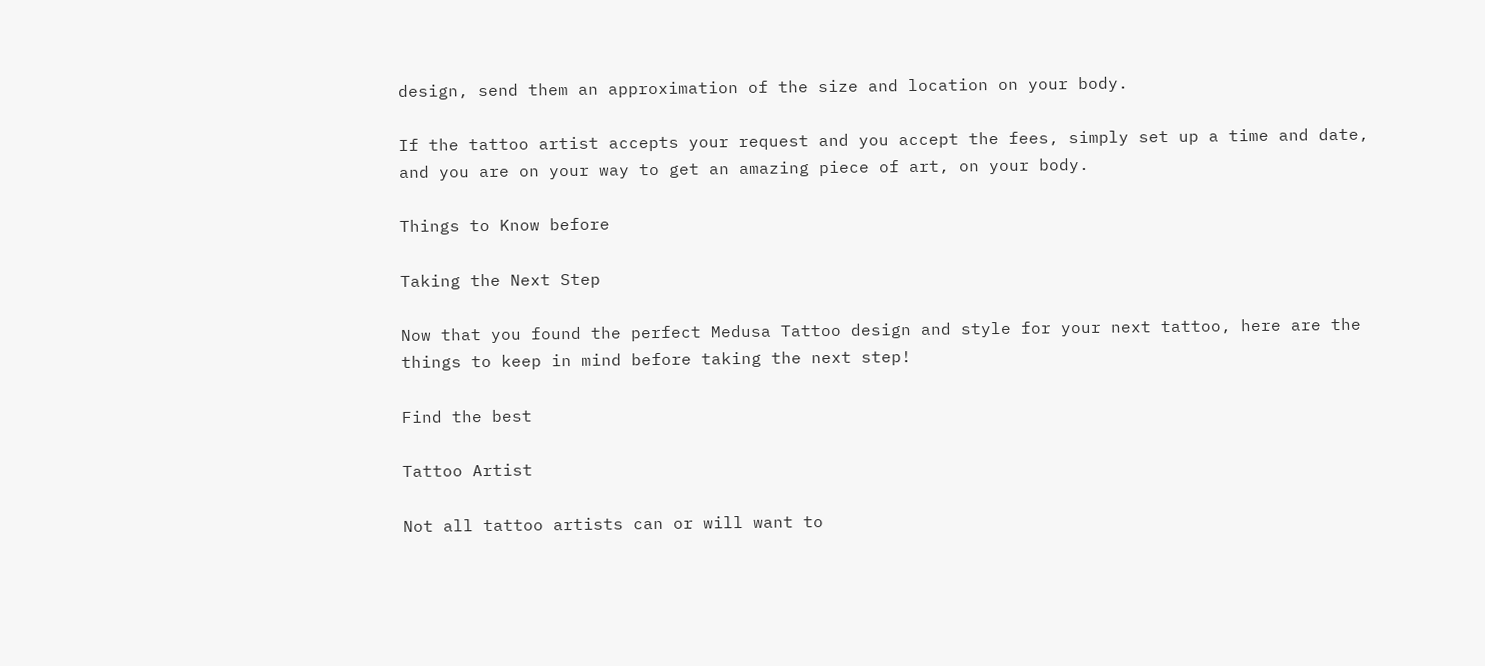design, send them an approximation of the size and location on your body.

If the tattoo artist accepts your request and you accept the fees, simply set up a time and date, and you are on your way to get an amazing piece of art, on your body.

Things to Know before

Taking the Next Step

Now that you found the perfect Medusa Tattoo design and style for your next tattoo, here are the things to keep in mind before taking the next step!

Find the best

Tattoo Artist

Not all tattoo artists can or will want to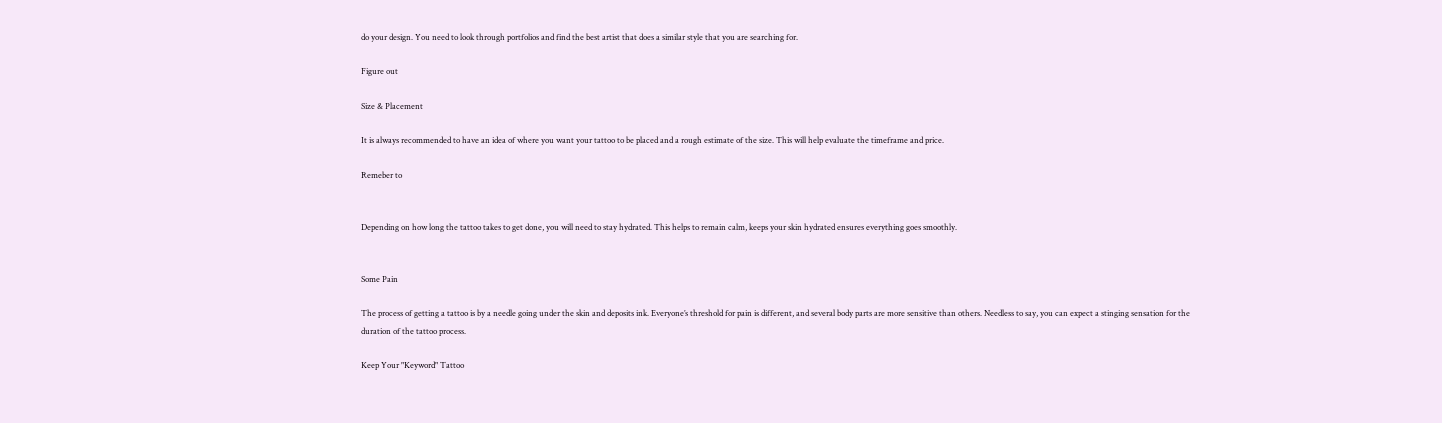do your design. You need to look through portfolios and find the best artist that does a similar style that you are searching for.

Figure out

Size & Placement

It is always recommended to have an idea of where you want your tattoo to be placed and a rough estimate of the size. This will help evaluate the timeframe and price.

Remeber to


Depending on how long the tattoo takes to get done, you will need to stay hydrated. This helps to remain calm, keeps your skin hydrated ensures everything goes smoothly.


Some Pain

The process of getting a tattoo is by a needle going under the skin and deposits ink. Everyone’s threshold for pain is different, and several body parts are more sensitive than others. Needless to say, you can expect a stinging sensation for the duration of the tattoo process.

Keep Your "Keyword" Tattoo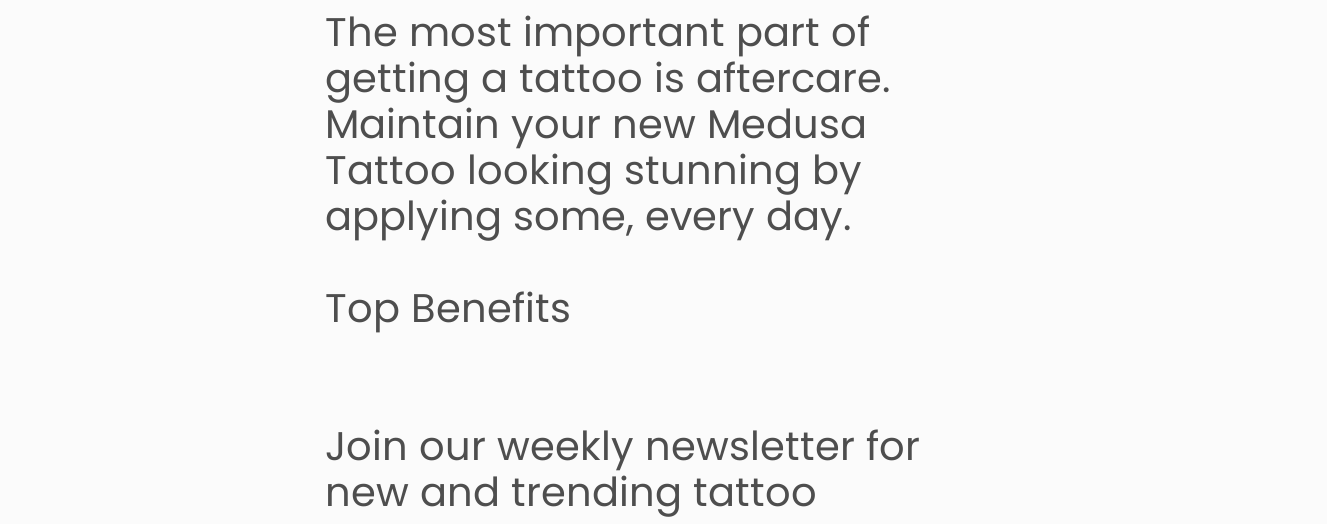The most important part of getting a tattoo is aftercare. Maintain your new Medusa Tattoo looking stunning by applying some, every day.

Top Benefits


Join our weekly newsletter for new and trending tattoo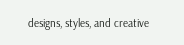designs, styles, and creative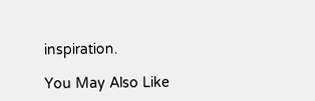inspiration.

You May Also Like